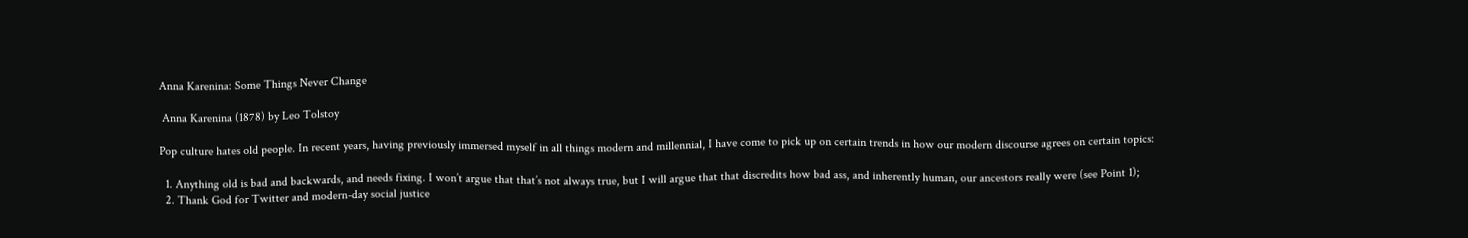Anna Karenina: Some Things Never Change

 Anna Karenina (1878) by Leo Tolstoy

Pop culture hates old people. In recent years, having previously immersed myself in all things modern and millennial, I have come to pick up on certain trends in how our modern discourse agrees on certain topics:

  1. Anything old is bad and backwards, and needs fixing. I won’t argue that that’s not always true, but I will argue that that discredits how bad ass, and inherently human, our ancestors really were (see Point 1);
  2. Thank God for Twitter and modern-day social justice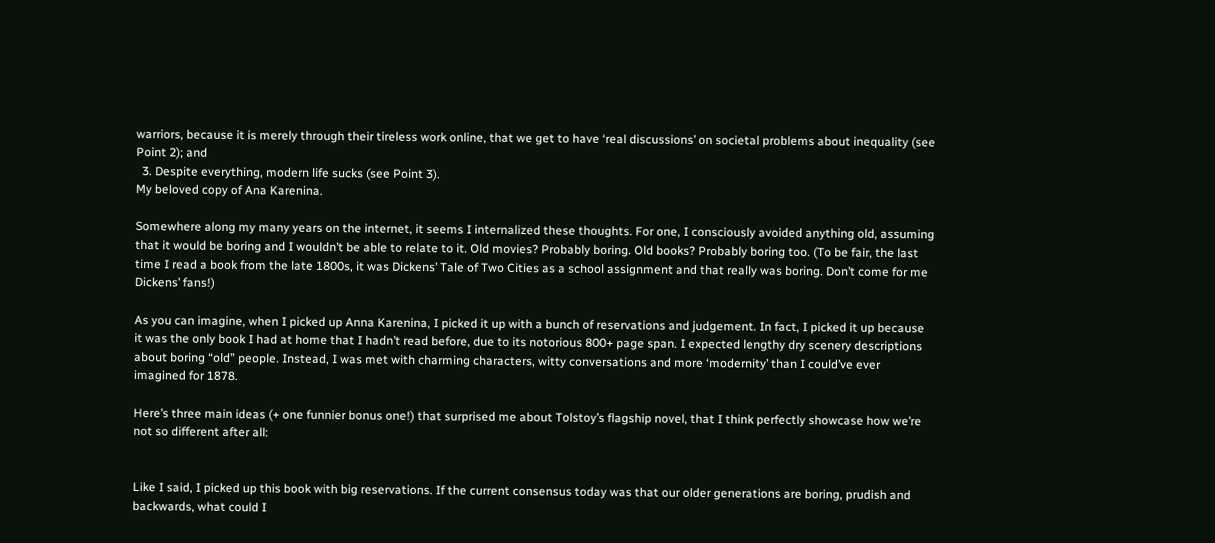warriors, because it is merely through their tireless work online, that we get to have ‘real discussions’ on societal problems about inequality (see Point 2); and
  3. Despite everything, modern life sucks (see Point 3).
My beloved copy of Ana Karenina.

Somewhere along my many years on the internet, it seems I internalized these thoughts. For one, I consciously avoided anything old, assuming that it would be boring and I wouldn’t be able to relate to it. Old movies? Probably boring. Old books? Probably boring too. (To be fair, the last time I read a book from the late 1800s, it was Dickens’ Tale of Two Cities as a school assignment and that really was boring. Don’t come for me Dickens’ fans!)

As you can imagine, when I picked up Anna Karenina, I picked it up with a bunch of reservations and judgement. In fact, I picked it up because it was the only book I had at home that I hadn’t read before, due to its notorious 800+ page span. I expected lengthy dry scenery descriptions about boring “old” people. Instead, I was met with charming characters, witty conversations and more ‘modernity’ than I could’ve ever imagined for 1878.

Here’s three main ideas (+ one funnier bonus one!) that surprised me about Tolstoy’s flagship novel, that I think perfectly showcase how we’re not so different after all:


Like I said, I picked up this book with big reservations. If the current consensus today was that our older generations are boring, prudish and backwards, what could I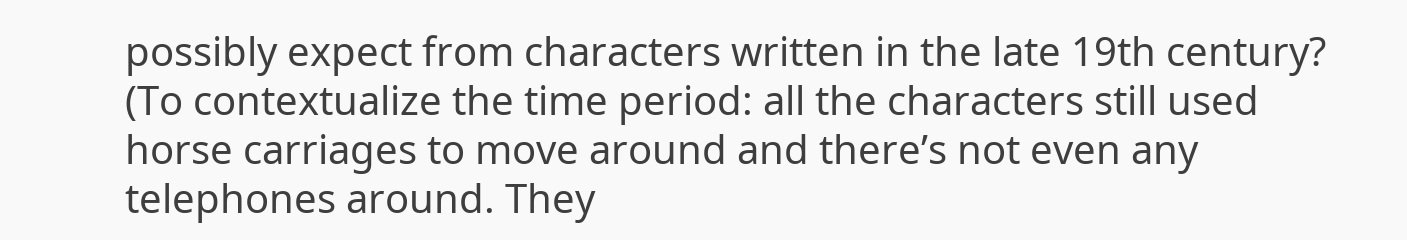possibly expect from characters written in the late 19th century? (To contextualize the time period: all the characters still used horse carriages to move around and there’s not even any telephones around. They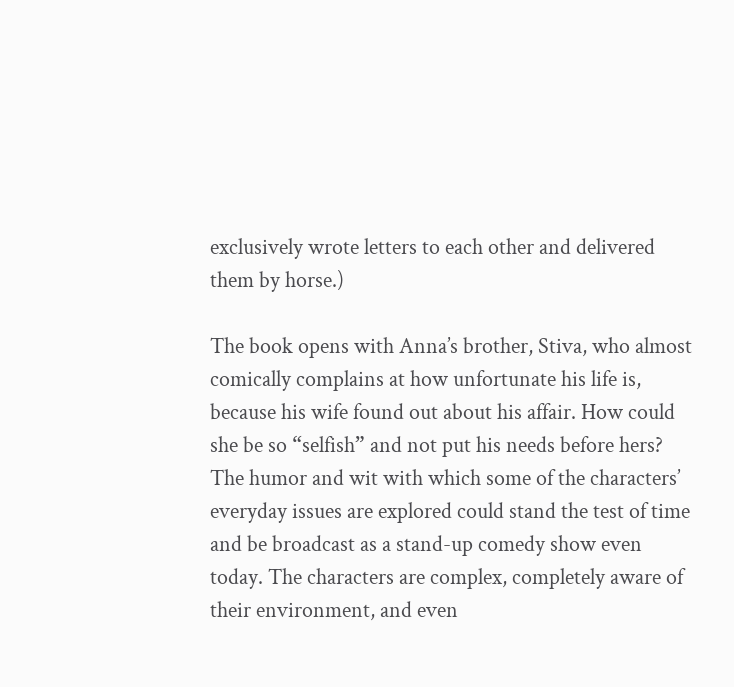exclusively wrote letters to each other and delivered them by horse.)

The book opens with Anna’s brother, Stiva, who almost comically complains at how unfortunate his life is, because his wife found out about his affair. How could she be so “selfish” and not put his needs before hers? The humor and wit with which some of the characters’ everyday issues are explored could stand the test of time and be broadcast as a stand-up comedy show even today. The characters are complex, completely aware of their environment, and even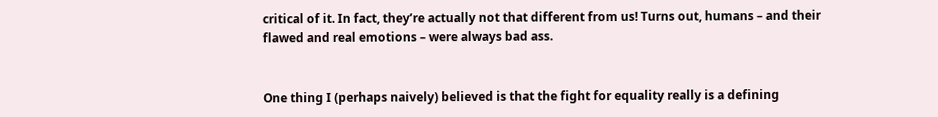critical of it. In fact, they’re actually not that different from us! Turns out, humans – and their flawed and real emotions – were always bad ass.


One thing I (perhaps naively) believed is that the fight for equality really is a defining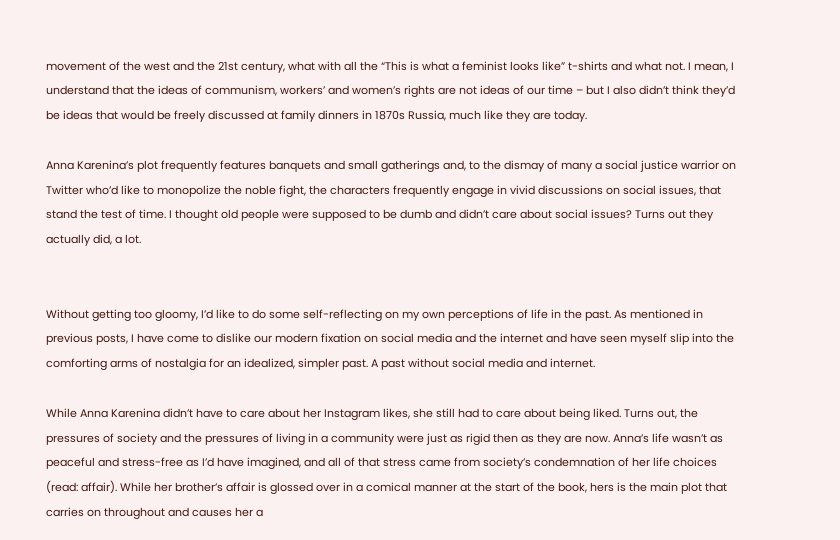movement of the west and the 21st century, what with all the “This is what a feminist looks like” t-shirts and what not. I mean, I understand that the ideas of communism, workers’ and women’s rights are not ideas of our time – but I also didn’t think they’d be ideas that would be freely discussed at family dinners in 1870s Russia, much like they are today.

Anna Karenina’s plot frequently features banquets and small gatherings and, to the dismay of many a social justice warrior on Twitter who’d like to monopolize the noble fight, the characters frequently engage in vivid discussions on social issues, that stand the test of time. I thought old people were supposed to be dumb and didn’t care about social issues? Turns out they actually did, a lot.


Without getting too gloomy, I’d like to do some self-reflecting on my own perceptions of life in the past. As mentioned in previous posts, I have come to dislike our modern fixation on social media and the internet and have seen myself slip into the comforting arms of nostalgia for an idealized, simpler past. A past without social media and internet.

While Anna Karenina didn’t have to care about her Instagram likes, she still had to care about being liked. Turns out, the pressures of society and the pressures of living in a community were just as rigid then as they are now. Anna’s life wasn’t as peaceful and stress-free as I’d have imagined, and all of that stress came from society’s condemnation of her life choices (read: affair). While her brother’s affair is glossed over in a comical manner at the start of the book, hers is the main plot that carries on throughout and causes her a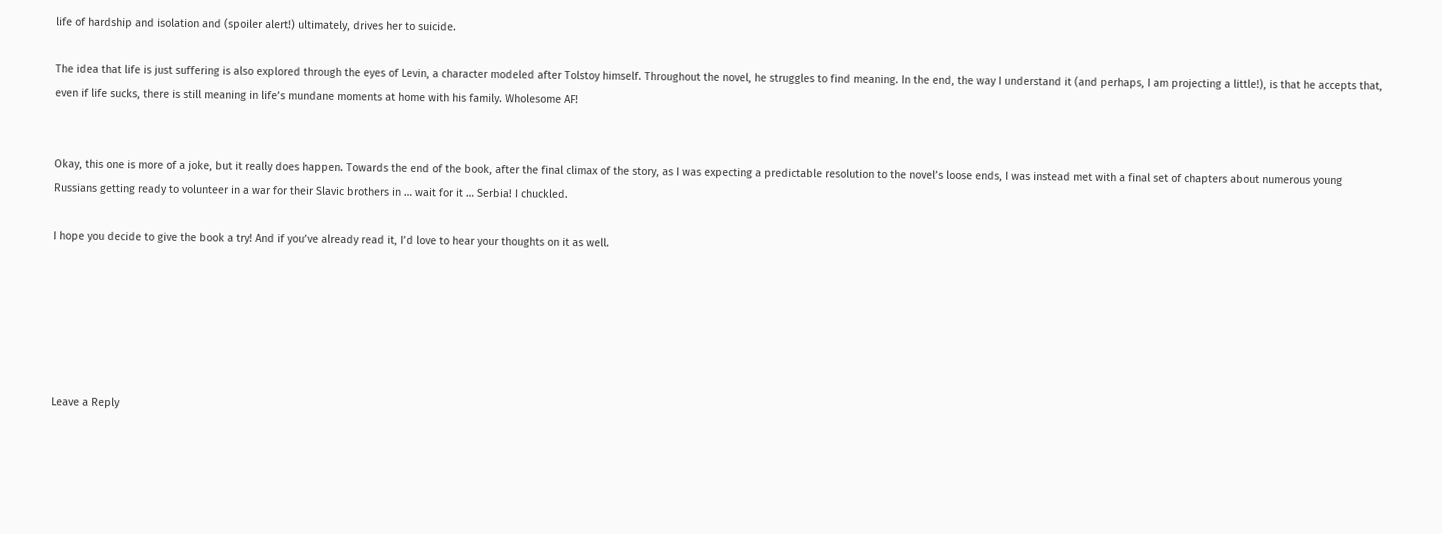life of hardship and isolation and (spoiler alert!) ultimately, drives her to suicide.

The idea that life is just suffering is also explored through the eyes of Levin, a character modeled after Tolstoy himself. Throughout the novel, he struggles to find meaning. In the end, the way I understand it (and perhaps, I am projecting a little!), is that he accepts that, even if life sucks, there is still meaning in life’s mundane moments at home with his family. Wholesome AF!


Okay, this one is more of a joke, but it really does happen. Towards the end of the book, after the final climax of the story, as I was expecting a predictable resolution to the novel’s loose ends, I was instead met with a final set of chapters about numerous young Russians getting ready to volunteer in a war for their Slavic brothers in … wait for it … Serbia! I chuckled.

I hope you decide to give the book a try! And if you’ve already read it, I’d love to hear your thoughts on it as well.






Leave a Reply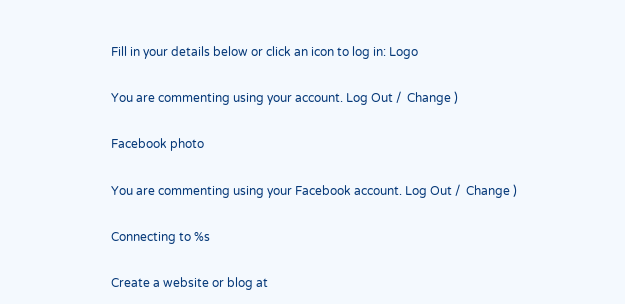Fill in your details below or click an icon to log in: Logo

You are commenting using your account. Log Out /  Change )

Facebook photo

You are commenting using your Facebook account. Log Out /  Change )

Connecting to %s

Create a website or blog at